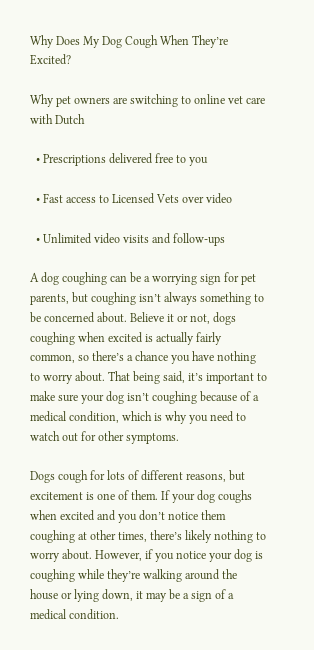Why Does My Dog Cough When They’re Excited?

Why pet owners are switching to online vet care with Dutch

  • Prescriptions delivered free to you

  • Fast access to Licensed Vets over video

  • Unlimited video visits and follow-ups

A dog coughing can be a worrying sign for pet parents, but coughing isn’t always something to be concerned about. Believe it or not, dogs coughing when excited is actually fairly common, so there’s a chance you have nothing to worry about. That being said, it’s important to make sure your dog isn’t coughing because of a medical condition, which is why you need to watch out for other symptoms.

Dogs cough for lots of different reasons, but excitement is one of them. If your dog coughs when excited and you don’t notice them coughing at other times, there’s likely nothing to worry about. However, if you notice your dog is coughing while they’re walking around the house or lying down, it may be a sign of a medical condition.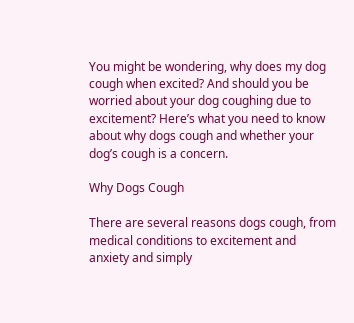You might be wondering, why does my dog cough when excited? And should you be worried about your dog coughing due to excitement? Here’s what you need to know about why dogs cough and whether your dog’s cough is a concern.

Why Dogs Cough

There are several reasons dogs cough, from medical conditions to excitement and anxiety and simply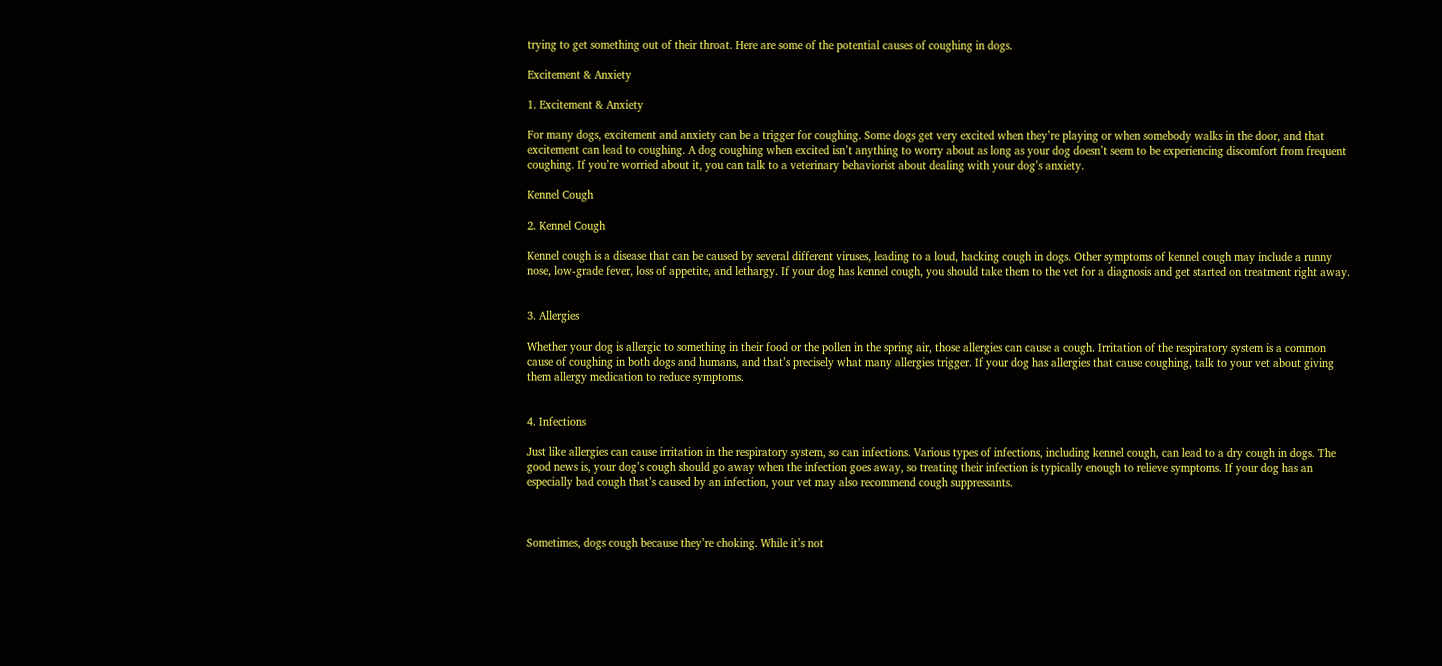trying to get something out of their throat. Here are some of the potential causes of coughing in dogs.

Excitement & Anxiety

1. Excitement & Anxiety

For many dogs, excitement and anxiety can be a trigger for coughing. Some dogs get very excited when they’re playing or when somebody walks in the door, and that excitement can lead to coughing. A dog coughing when excited isn’t anything to worry about as long as your dog doesn’t seem to be experiencing discomfort from frequent coughing. If you’re worried about it, you can talk to a veterinary behaviorist about dealing with your dog’s anxiety.

Kennel Cough

2. Kennel Cough

Kennel cough is a disease that can be caused by several different viruses, leading to a loud, hacking cough in dogs. Other symptoms of kennel cough may include a runny nose, low-grade fever, loss of appetite, and lethargy. If your dog has kennel cough, you should take them to the vet for a diagnosis and get started on treatment right away.


3. Allergies

Whether your dog is allergic to something in their food or the pollen in the spring air, those allergies can cause a cough. Irritation of the respiratory system is a common cause of coughing in both dogs and humans, and that’s precisely what many allergies trigger. If your dog has allergies that cause coughing, talk to your vet about giving them allergy medication to reduce symptoms.


4. Infections

Just like allergies can cause irritation in the respiratory system, so can infections. Various types of infections, including kennel cough, can lead to a dry cough in dogs. The good news is, your dog’s cough should go away when the infection goes away, so treating their infection is typically enough to relieve symptoms. If your dog has an especially bad cough that’s caused by an infection, your vet may also recommend cough suppressants.



Sometimes, dogs cough because they’re choking. While it’s not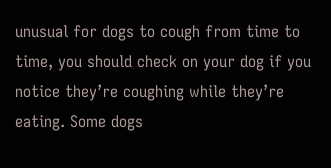unusual for dogs to cough from time to time, you should check on your dog if you notice they’re coughing while they’re eating. Some dogs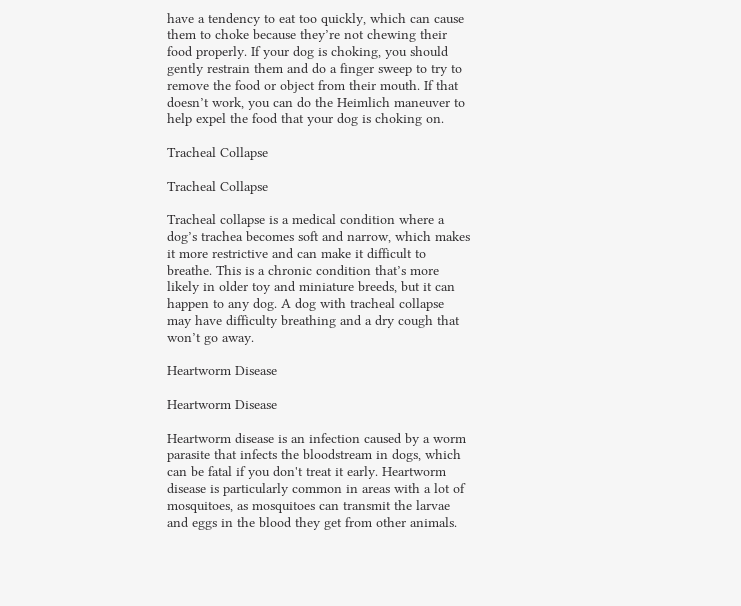have a tendency to eat too quickly, which can cause them to choke because they’re not chewing their food properly. If your dog is choking, you should gently restrain them and do a finger sweep to try to remove the food or object from their mouth. If that doesn’t work, you can do the Heimlich maneuver to help expel the food that your dog is choking on.

Tracheal Collapse

Tracheal Collapse

Tracheal collapse is a medical condition where a dog’s trachea becomes soft and narrow, which makes it more restrictive and can make it difficult to breathe. This is a chronic condition that’s more likely in older toy and miniature breeds, but it can happen to any dog. A dog with tracheal collapse may have difficulty breathing and a dry cough that won’t go away.

Heartworm Disease

Heartworm Disease

Heartworm disease is an infection caused by a worm parasite that infects the bloodstream in dogs, which can be fatal if you don't treat it early. Heartworm disease is particularly common in areas with a lot of mosquitoes, as mosquitoes can transmit the larvae and eggs in the blood they get from other animals.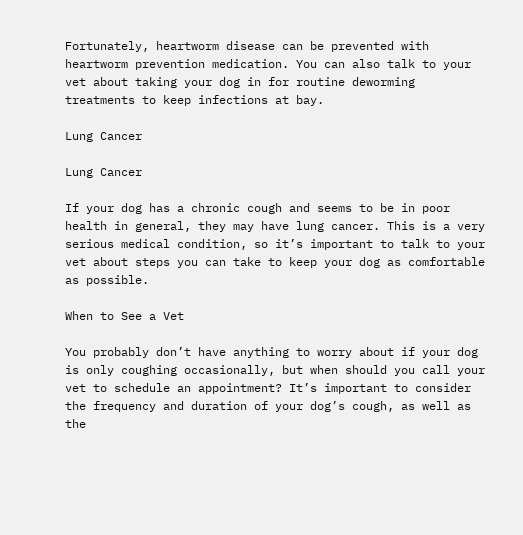Fortunately, heartworm disease can be prevented with heartworm prevention medication. You can also talk to your vet about taking your dog in for routine deworming treatments to keep infections at bay.

Lung Cancer

Lung Cancer

If your dog has a chronic cough and seems to be in poor health in general, they may have lung cancer. This is a very serious medical condition, so it’s important to talk to your vet about steps you can take to keep your dog as comfortable as possible.

When to See a Vet

You probably don’t have anything to worry about if your dog is only coughing occasionally, but when should you call your vet to schedule an appointment? It’s important to consider the frequency and duration of your dog’s cough, as well as the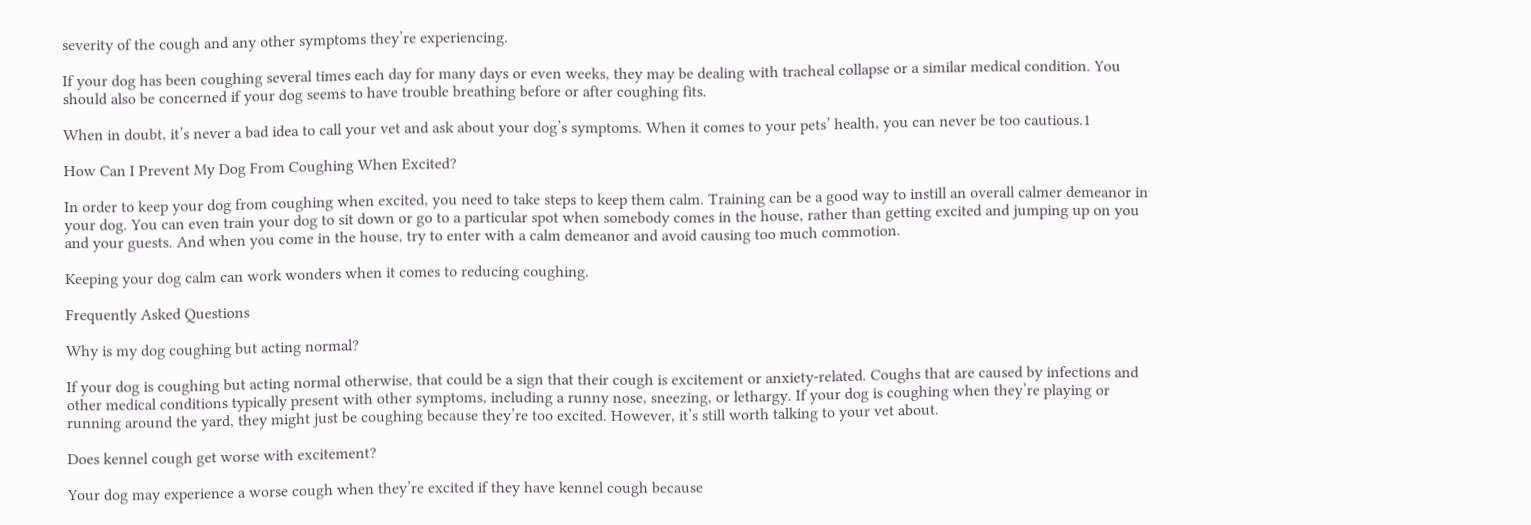severity of the cough and any other symptoms they’re experiencing.

If your dog has been coughing several times each day for many days or even weeks, they may be dealing with tracheal collapse or a similar medical condition. You should also be concerned if your dog seems to have trouble breathing before or after coughing fits.

When in doubt, it’s never a bad idea to call your vet and ask about your dog’s symptoms. When it comes to your pets’ health, you can never be too cautious.1

How Can I Prevent My Dog From Coughing When Excited?

In order to keep your dog from coughing when excited, you need to take steps to keep them calm. Training can be a good way to instill an overall calmer demeanor in your dog. You can even train your dog to sit down or go to a particular spot when somebody comes in the house, rather than getting excited and jumping up on you and your guests. And when you come in the house, try to enter with a calm demeanor and avoid causing too much commotion.

Keeping your dog calm can work wonders when it comes to reducing coughing.

Frequently Asked Questions

Why is my dog coughing but acting normal?

If your dog is coughing but acting normal otherwise, that could be a sign that their cough is excitement or anxiety-related. Coughs that are caused by infections and other medical conditions typically present with other symptoms, including a runny nose, sneezing, or lethargy. If your dog is coughing when they’re playing or running around the yard, they might just be coughing because they’re too excited. However, it’s still worth talking to your vet about.

Does kennel cough get worse with excitement?

Your dog may experience a worse cough when they’re excited if they have kennel cough because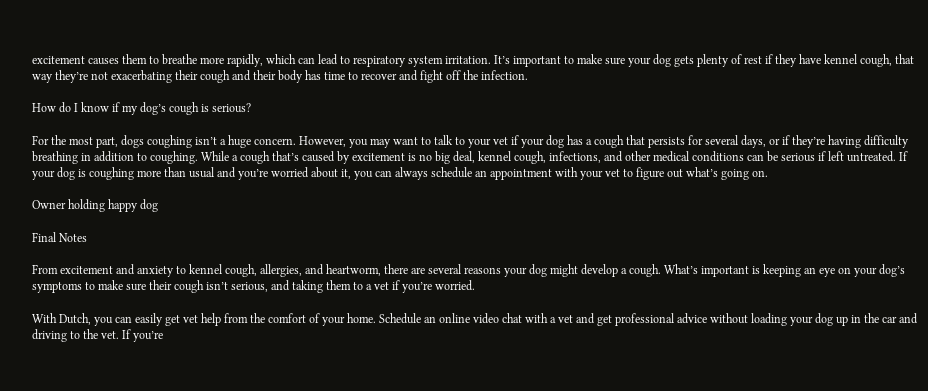excitement causes them to breathe more rapidly, which can lead to respiratory system irritation. It’s important to make sure your dog gets plenty of rest if they have kennel cough, that way they’re not exacerbating their cough and their body has time to recover and fight off the infection.

How do I know if my dog’s cough is serious?

For the most part, dogs coughing isn’t a huge concern. However, you may want to talk to your vet if your dog has a cough that persists for several days, or if they’re having difficulty breathing in addition to coughing. While a cough that’s caused by excitement is no big deal, kennel cough, infections, and other medical conditions can be serious if left untreated. If your dog is coughing more than usual and you’re worried about it, you can always schedule an appointment with your vet to figure out what’s going on.

Owner holding happy dog

Final Notes

From excitement and anxiety to kennel cough, allergies, and heartworm, there are several reasons your dog might develop a cough. What’s important is keeping an eye on your dog’s symptoms to make sure their cough isn’t serious, and taking them to a vet if you’re worried.

With Dutch, you can easily get vet help from the comfort of your home. Schedule an online video chat with a vet and get professional advice without loading your dog up in the car and driving to the vet. If you’re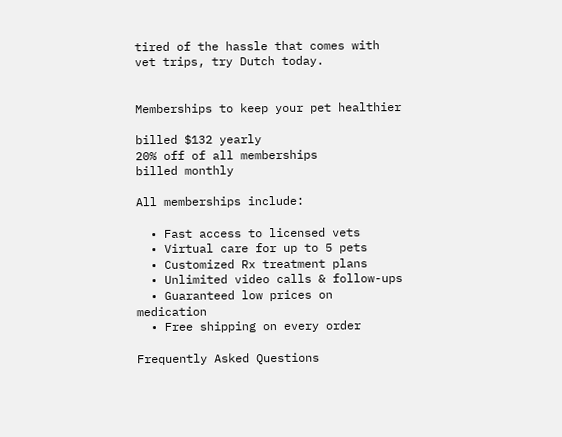tired of the hassle that comes with vet trips, try Dutch today.


Memberships to keep your pet healthier

billed $132 yearly
20% off of all memberships
billed monthly

All memberships include:

  • Fast access to licensed vets
  • Virtual care for up to 5 pets
  • Customized Rx treatment plans
  • Unlimited video calls & follow-ups
  • Guaranteed low prices on medication
  • Free shipping on every order

Frequently Asked Questions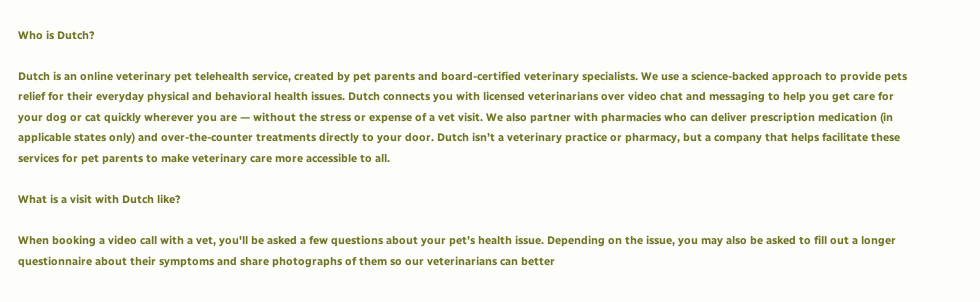Who is Dutch?

Dutch is an online veterinary pet telehealth service, created by pet parents and board-certified veterinary specialists. We use a science-backed approach to provide pets relief for their everyday physical and behavioral health issues. Dutch connects you with licensed veterinarians over video chat and messaging to help you get care for your dog or cat quickly wherever you are — without the stress or expense of a vet visit. We also partner with pharmacies who can deliver prescription medication (in applicable states only) and over-the-counter treatments directly to your door. Dutch isn’t a veterinary practice or pharmacy, but a company that helps facilitate these services for pet parents to make veterinary care more accessible to all.

What is a visit with Dutch like?

When booking a video call with a vet, you'll be asked a few questions about your pet’s health issue. Depending on the issue, you may also be asked to fill out a longer questionnaire about their symptoms and share photographs of them so our veterinarians can better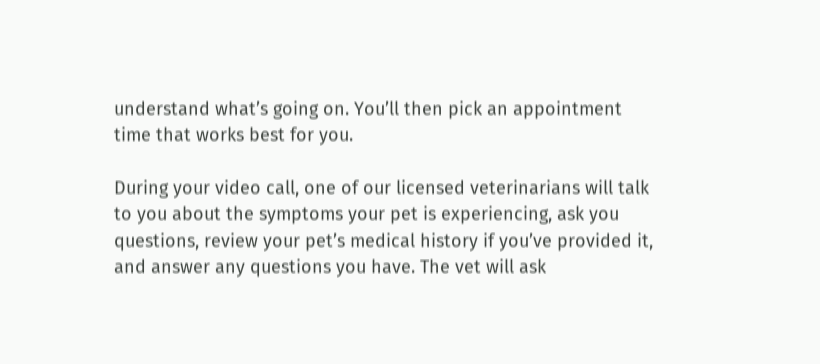understand what’s going on. You’ll then pick an appointment time that works best for you.

During your video call, one of our licensed veterinarians will talk to you about the symptoms your pet is experiencing, ask you questions, review your pet’s medical history if you’ve provided it, and answer any questions you have. The vet will ask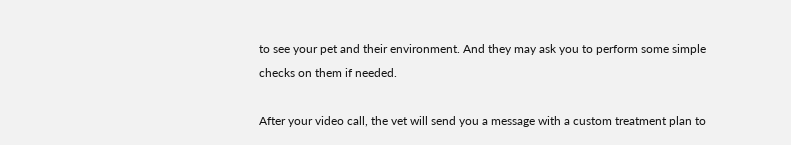to see your pet and their environment. And they may ask you to perform some simple checks on them if needed.

After your video call, the vet will send you a message with a custom treatment plan to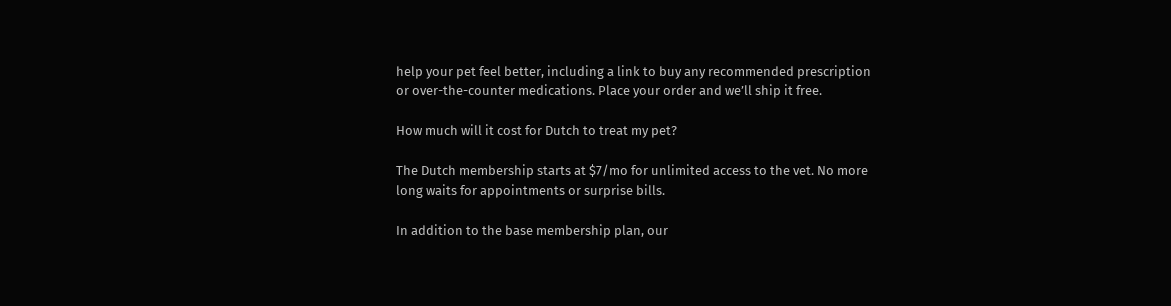help your pet feel better, including a link to buy any recommended prescription or over-the-counter medications. Place your order and we’ll ship it free.

How much will it cost for Dutch to treat my pet?

The Dutch membership starts at $7/mo for unlimited access to the vet. No more long waits for appointments or surprise bills.

In addition to the base membership plan, our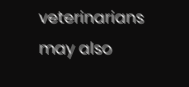veterinarians may also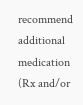recommend additional medication (Rx and/or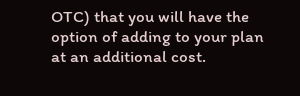OTC) that you will have the option of adding to your plan at an additional cost.